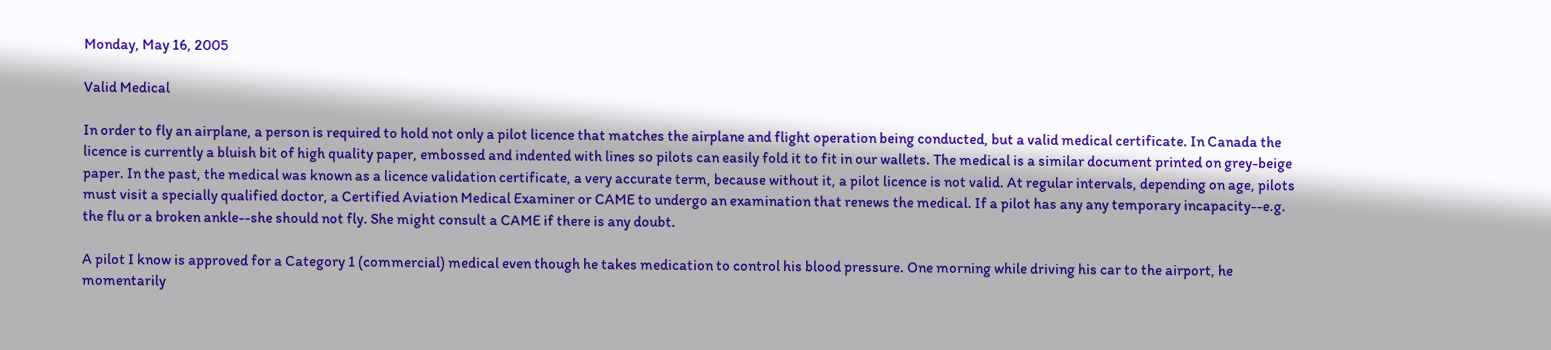Monday, May 16, 2005

Valid Medical

In order to fly an airplane, a person is required to hold not only a pilot licence that matches the airplane and flight operation being conducted, but a valid medical certificate. In Canada the licence is currently a bluish bit of high quality paper, embossed and indented with lines so pilots can easily fold it to fit in our wallets. The medical is a similar document printed on grey-beige paper. In the past, the medical was known as a licence validation certificate, a very accurate term, because without it, a pilot licence is not valid. At regular intervals, depending on age, pilots must visit a specially qualified doctor, a Certified Aviation Medical Examiner or CAME to undergo an examination that renews the medical. If a pilot has any any temporary incapacity--e.g. the flu or a broken ankle--she should not fly. She might consult a CAME if there is any doubt.

A pilot I know is approved for a Category 1 (commercial) medical even though he takes medication to control his blood pressure. One morning while driving his car to the airport, he momentarily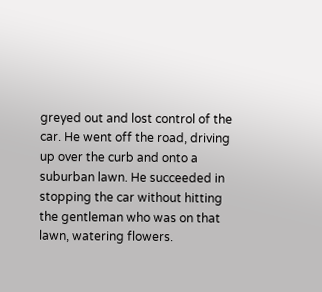greyed out and lost control of the car. He went off the road, driving up over the curb and onto a suburban lawn. He succeeded in stopping the car without hitting the gentleman who was on that lawn, watering flowers.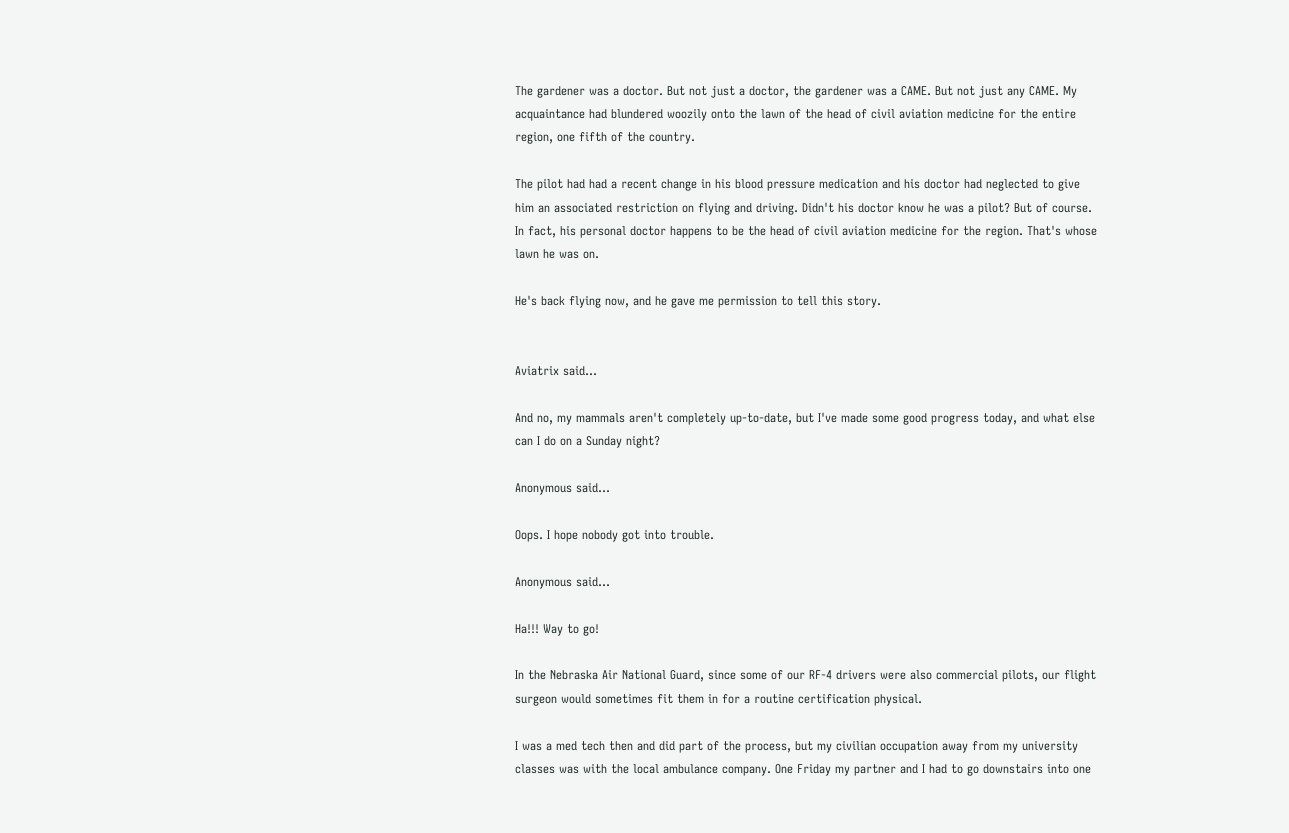The gardener was a doctor. But not just a doctor, the gardener was a CAME. But not just any CAME. My acquaintance had blundered woozily onto the lawn of the head of civil aviation medicine for the entire region, one fifth of the country.

The pilot had had a recent change in his blood pressure medication and his doctor had neglected to give him an associated restriction on flying and driving. Didn't his doctor know he was a pilot? But of course. In fact, his personal doctor happens to be the head of civil aviation medicine for the region. That's whose lawn he was on.

He's back flying now, and he gave me permission to tell this story.


Aviatrix said...

And no, my mammals aren't completely up-to-date, but I've made some good progress today, and what else can I do on a Sunday night?

Anonymous said...

Oops. I hope nobody got into trouble.

Anonymous said...

Ha!!! Way to go!

In the Nebraska Air National Guard, since some of our RF-4 drivers were also commercial pilots, our flight surgeon would sometimes fit them in for a routine certification physical.

I was a med tech then and did part of the process, but my civilian occupation away from my university classes was with the local ambulance company. One Friday my partner and I had to go downstairs into one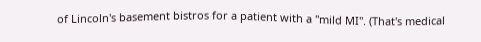of Lincoln's basement bistros for a patient with a "mild MI". (That's medical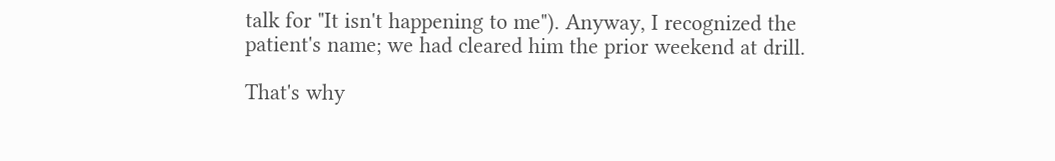talk for "It isn't happening to me"). Anyway, I recognized the patient's name; we had cleared him the prior weekend at drill.

That's why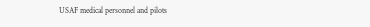USAF medical personnel and pilots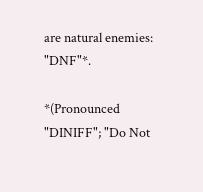are natural enemies: "DNF"*.

*(Pronounced "DINIFF"; "Do Not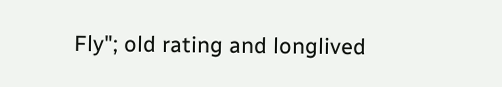Fly"; old rating and longlived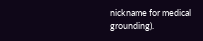nickname for medical grounding).